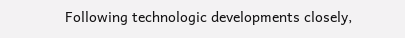Following technologic developments closely,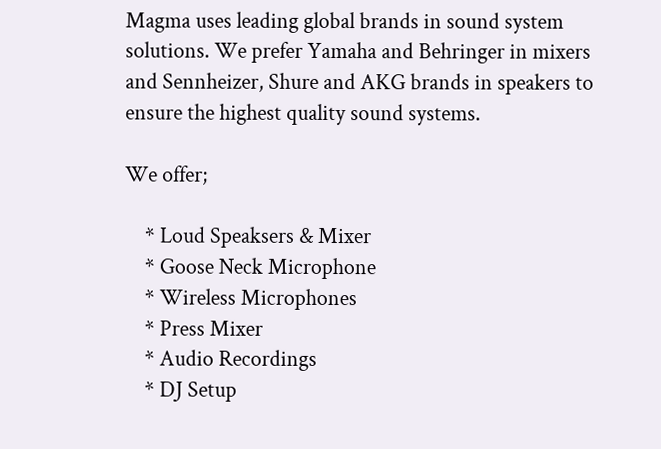Magma uses leading global brands in sound system solutions. We prefer Yamaha and Behringer in mixers and Sennheizer, Shure and AKG brands in speakers to ensure the highest quality sound systems.

We offer;

    * Loud Speaksers & Mixer
    * Goose Neck Microphone
    * Wireless Microphones
    * Press Mixer
    * Audio Recordings
    * DJ Setup